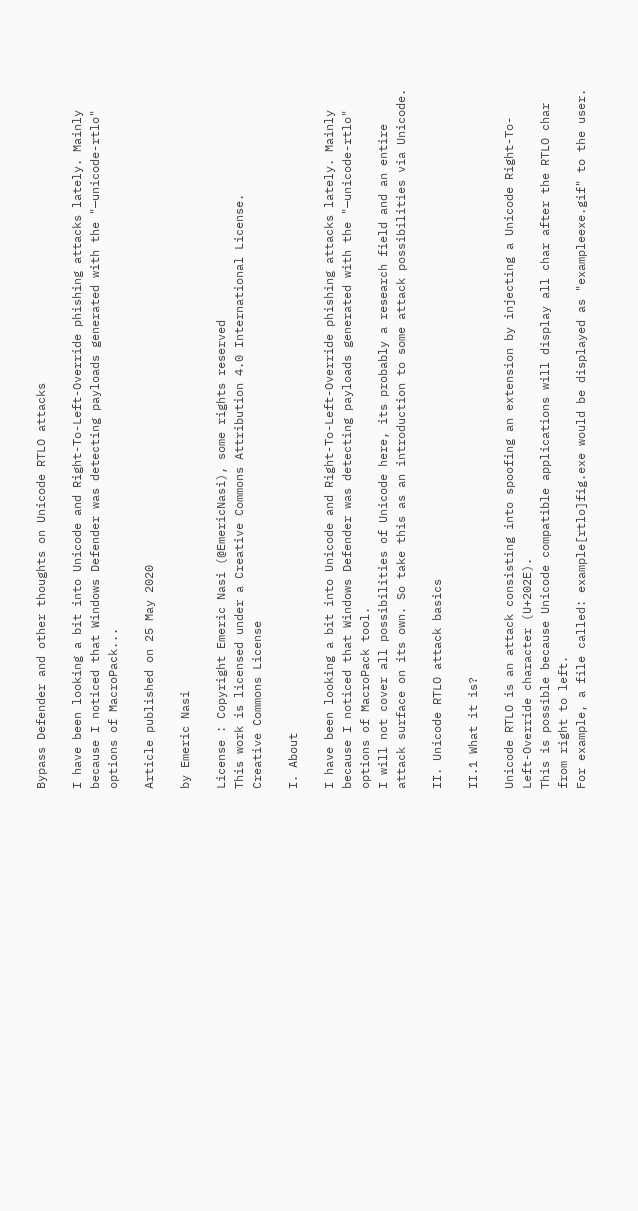Bypass Defender and other thoughts on Unicode RTLO attacks

I have been looking a bit into Unicode and Right-To-Left-Override phishing attacks lately. Mainly because I noticed that Windows Defender was detecting payloads generated with the "—unicode-rtlo" options of MacroPack...

Article published on 25 May 2020

by Emeric Nasi

License : Copyright Emeric Nasi (@EmericNasi), some rights reserved
This work is licensed under a Creative Commons Attribution 4.0 International License.
Creative Commons License

I. About

I have been looking a bit into Unicode and Right-To-Left-Override phishing attacks lately. Mainly because I noticed that Windows Defender was detecting payloads generated with the "—unicode-rtlo" options of MacroPack tool.
I will not cover all possibilities of Unicode here, its probably a research field and an entire attack surface on its own. So take this as an introduction to some attack possibilities via Unicode.

II. Unicode RTLO attack basics

II.1 What it is?

Unicode RTLO is an attack consisting into spoofing an extension by injecting a Unicode Right-To-Left-Override character (U+202E).
This is possible because Unicode compatible applications will display all char after the RTLO char from right to left.
For example, a file called: example[rtlo]fig.exe would be displayed as "exampleexe.gif" to the user.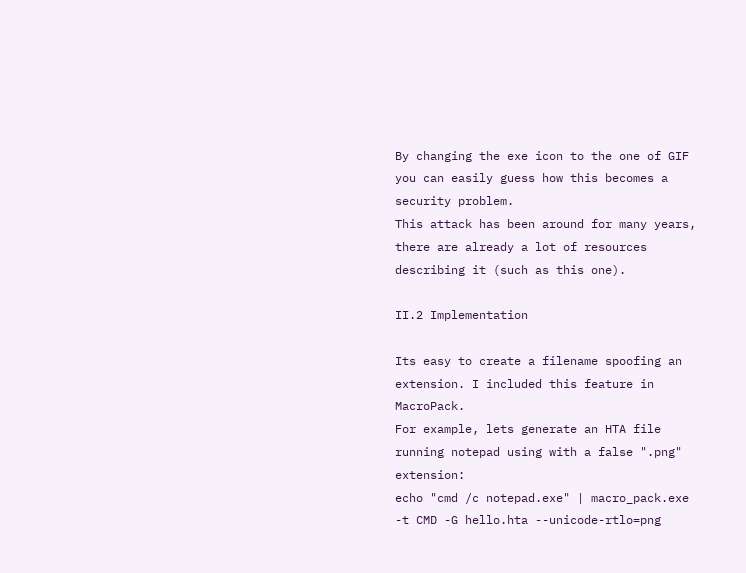By changing the exe icon to the one of GIF you can easily guess how this becomes a security problem.
This attack has been around for many years, there are already a lot of resources describing it (such as this one).

II.2 Implementation

Its easy to create a filename spoofing an extension. I included this feature in MacroPack.
For example, lets generate an HTA file running notepad using with a false ".png" extension:
echo "cmd /c notepad.exe" | macro_pack.exe -t CMD -G hello.hta --unicode-rtlo=png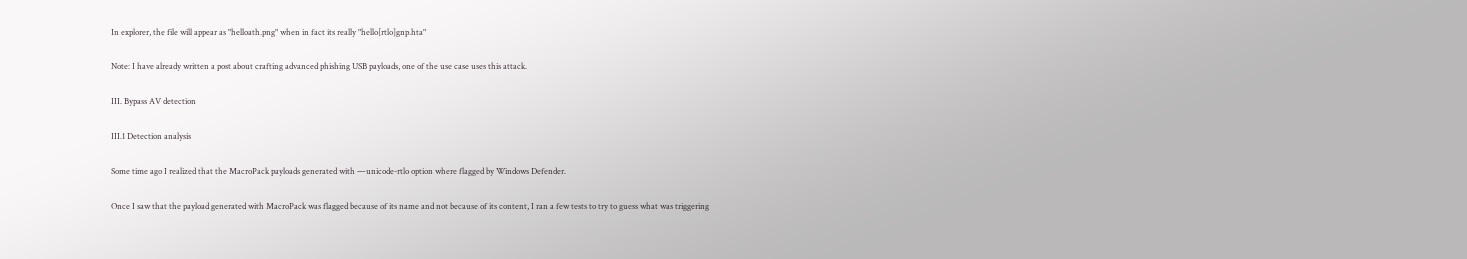In explorer, the file will appear as "helloath.png" when in fact its really "hello[rtlo]gnp.hta"

Note: I have already written a post about crafting advanced phishing USB payloads, one of the use case uses this attack.

III. Bypass AV detection

III.1 Detection analysis

Some time ago I realized that the MacroPack payloads generated with —unicode-rtlo option where flagged by Windows Defender.

Once I saw that the payload generated with MacroPack was flagged because of its name and not because of its content, I ran a few tests to try to guess what was triggering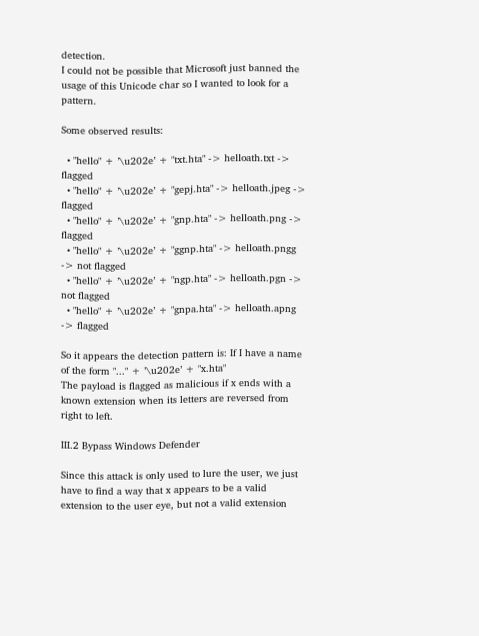detection.
I could not be possible that Microsoft just banned the usage of this Unicode char so I wanted to look for a pattern.

Some observed results:

  • "hello" + ’\u202e’ + "txt.hta" -> helloath.txt -> flagged
  • "hello" + ’\u202e’ + "gepj.hta" -> helloath.jpeg -> flagged
  • "hello" + ’\u202e’ + "gnp.hta" -> helloath.png -> flagged
  • "hello" + ’\u202e’ + "ggnp.hta" -> helloath.pngg -> not flagged
  • "hello" + ’\u202e’ + "ngp.hta" -> helloath.pgn -> not flagged
  • "hello" + ’\u202e’ + "gnpa.hta" -> helloath.apng -> flagged

So it appears the detection pattern is: If I have a name of the form "..." + ’\u202e’ + "x.hta"
The payload is flagged as malicious if x ends with a known extension when its letters are reversed from right to left.

III.2 Bypass Windows Defender

Since this attack is only used to lure the user, we just have to find a way that x appears to be a valid extension to the user eye, but not a valid extension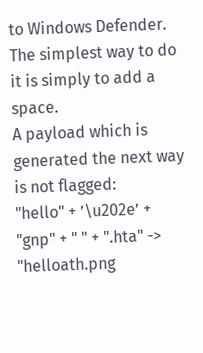to Windows Defender.
The simplest way to do it is simply to add a space.
A payload which is generated the next way is not flagged:
"hello" + ’\u202e’ + "gnp" + " " + ".hta" -> "helloath.png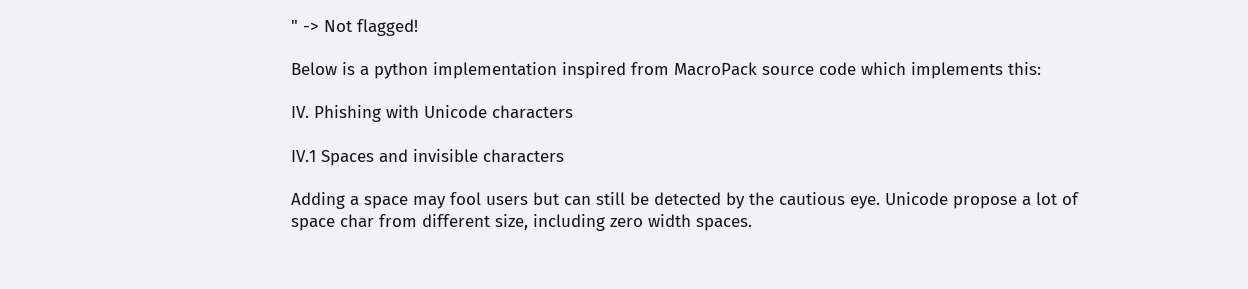" -> Not flagged!

Below is a python implementation inspired from MacroPack source code which implements this:

IV. Phishing with Unicode characters

IV.1 Spaces and invisible characters

Adding a space may fool users but can still be detected by the cautious eye. Unicode propose a lot of space char from different size, including zero width spaces.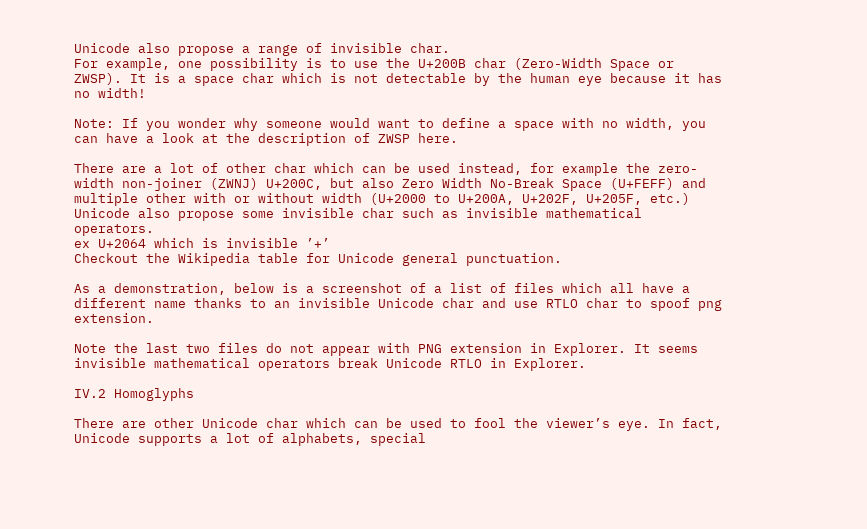Unicode also propose a range of invisible char.
For example, one possibility is to use the U+200B char (Zero-Width Space or ZWSP). It is a space char which is not detectable by the human eye because it has no width!

Note: If you wonder why someone would want to define a space with no width, you can have a look at the description of ZWSP here.

There are a lot of other char which can be used instead, for example the zero-width non-joiner (ZWNJ) U+200C, but also Zero Width No-Break Space (U+FEFF) and multiple other with or without width (U+2000 to U+200A, U+202F, U+205F, etc.)
Unicode also propose some invisible char such as invisible mathematical operators.
ex U+2064 which is invisible ’+’
Checkout the Wikipedia table for Unicode general punctuation.

As a demonstration, below is a screenshot of a list of files which all have a different name thanks to an invisible Unicode char and use RTLO char to spoof png extension.

Note the last two files do not appear with PNG extension in Explorer. It seems invisible mathematical operators break Unicode RTLO in Explorer.

IV.2 Homoglyphs

There are other Unicode char which can be used to fool the viewer’s eye. In fact, Unicode supports a lot of alphabets, special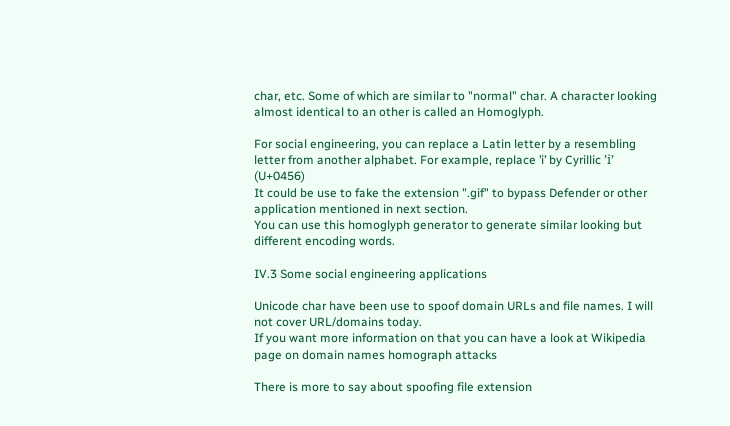char, etc. Some of which are similar to "normal" char. A character looking almost identical to an other is called an Homoglyph.

For social engineering, you can replace a Latin letter by a resembling letter from another alphabet. For example, replace ’i’ by Cyrillic ’і’ (U+0456)
It could be use to fake the extension ".gif" to bypass Defender or other application mentioned in next section.
You can use this homoglyph generator to generate similar looking but different encoding words.

IV.3 Some social engineering applications

Unicode char have been use to spoof domain URLs and file names. I will not cover URL/domains today.
If you want more information on that you can have a look at Wikipedia page on domain names homograph attacks

There is more to say about spoofing file extension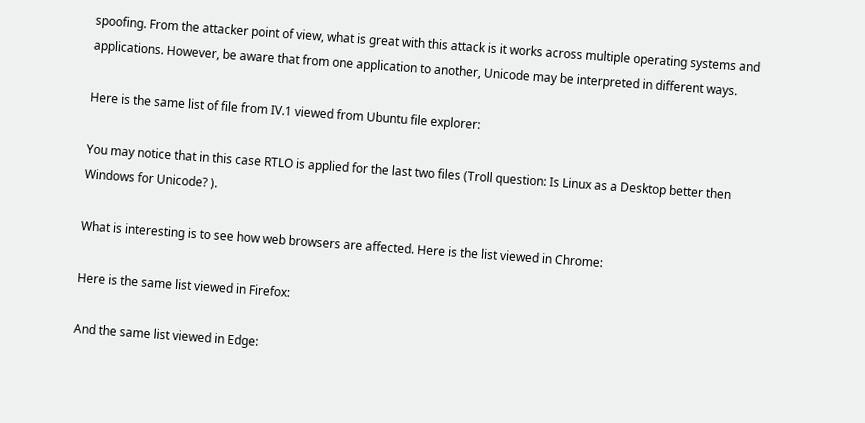spoofing. From the attacker point of view, what is great with this attack is it works across multiple operating systems and applications. However, be aware that from one application to another, Unicode may be interpreted in different ways.

Here is the same list of file from IV.1 viewed from Ubuntu file explorer:

You may notice that in this case RTLO is applied for the last two files (Troll question: Is Linux as a Desktop better then Windows for Unicode? ).

What is interesting is to see how web browsers are affected. Here is the list viewed in Chrome:

Here is the same list viewed in Firefox:

And the same list viewed in Edge: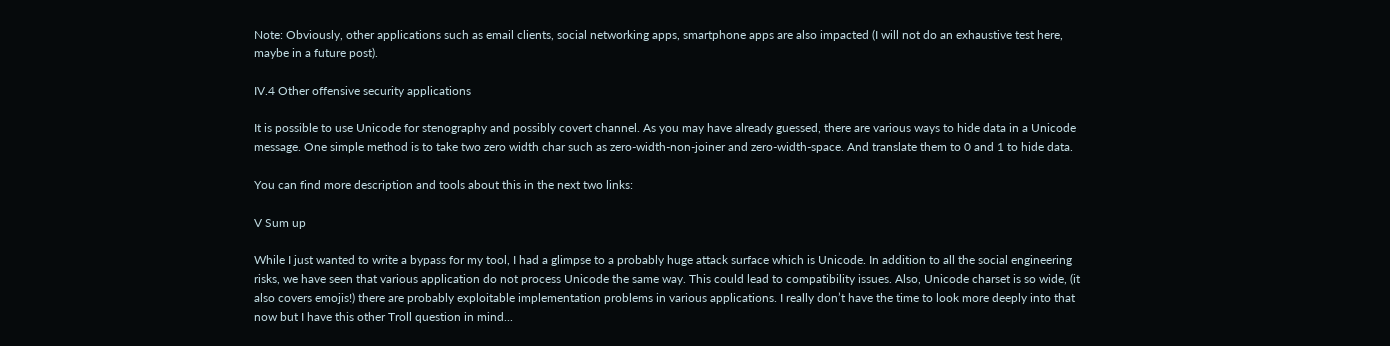Note: Obviously, other applications such as email clients, social networking apps, smartphone apps are also impacted (I will not do an exhaustive test here, maybe in a future post).

IV.4 Other offensive security applications

It is possible to use Unicode for stenography and possibly covert channel. As you may have already guessed, there are various ways to hide data in a Unicode message. One simple method is to take two zero width char such as zero-width-non-joiner and zero-width-space. And translate them to 0 and 1 to hide data.

You can find more description and tools about this in the next two links:

V Sum up

While I just wanted to write a bypass for my tool, I had a glimpse to a probably huge attack surface which is Unicode. In addition to all the social engineering risks, we have seen that various application do not process Unicode the same way. This could lead to compatibility issues. Also, Unicode charset is so wide, (it also covers emojis!) there are probably exploitable implementation problems in various applications. I really don’t have the time to look more deeply into that now but I have this other Troll question in mind...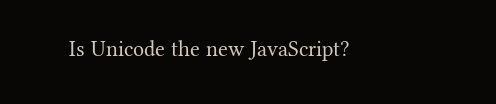Is Unicode the new JavaScript?